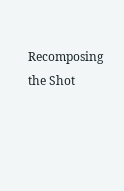Recomposing the Shot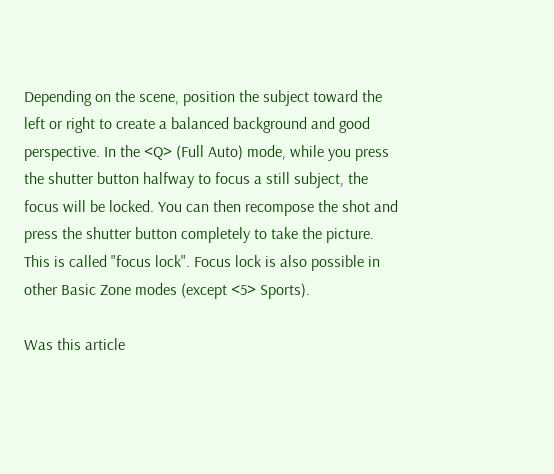Depending on the scene, position the subject toward the left or right to create a balanced background and good perspective. In the <Q> (Full Auto) mode, while you press the shutter button halfway to focus a still subject, the focus will be locked. You can then recompose the shot and press the shutter button completely to take the picture. This is called "focus lock". Focus lock is also possible in other Basic Zone modes (except <5> Sports).

Was this article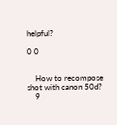helpful?

0 0


    How to recompose shot with canon 50d?
    9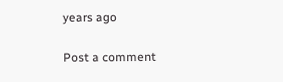years ago

Post a comment